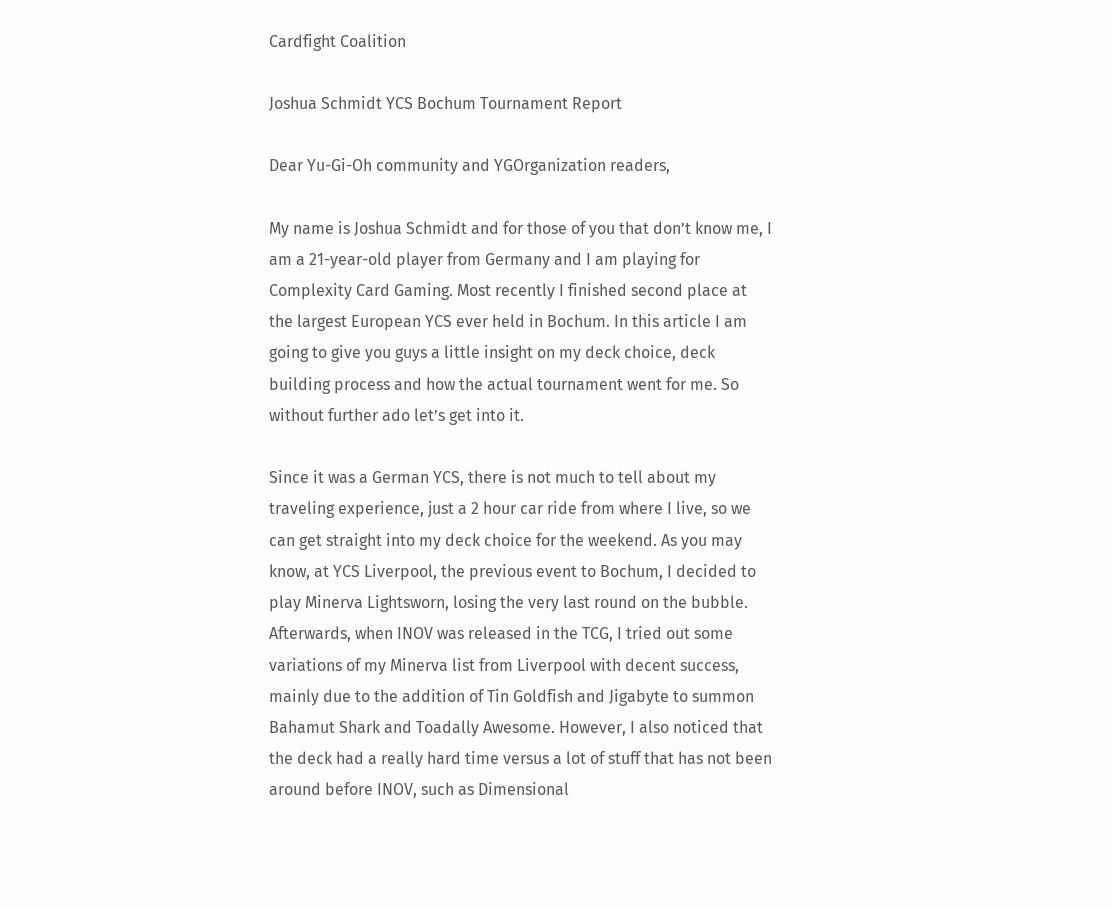Cardfight Coalition

Joshua Schmidt YCS Bochum Tournament Report

Dear Yu-Gi-Oh community and YGOrganization readers,

My name is Joshua Schmidt and for those of you that don’t know me, I am a 21-year-old player from Germany and I am playing for Complexity Card Gaming. Most recently I finished second place at the largest European YCS ever held in Bochum. In this article I am going to give you guys a little insight on my deck choice, deck building process and how the actual tournament went for me. So without further ado let’s get into it.

Since it was a German YCS, there is not much to tell about my traveling experience, just a 2 hour car ride from where I live, so we can get straight into my deck choice for the weekend. As you may know, at YCS Liverpool, the previous event to Bochum, I decided to play Minerva Lightsworn, losing the very last round on the bubble. Afterwards, when INOV was released in the TCG, I tried out some variations of my Minerva list from Liverpool with decent success, mainly due to the addition of Tin Goldfish and Jigabyte to summon Bahamut Shark and Toadally Awesome. However, I also noticed that the deck had a really hard time versus a lot of stuff that has not been around before INOV, such as Dimensional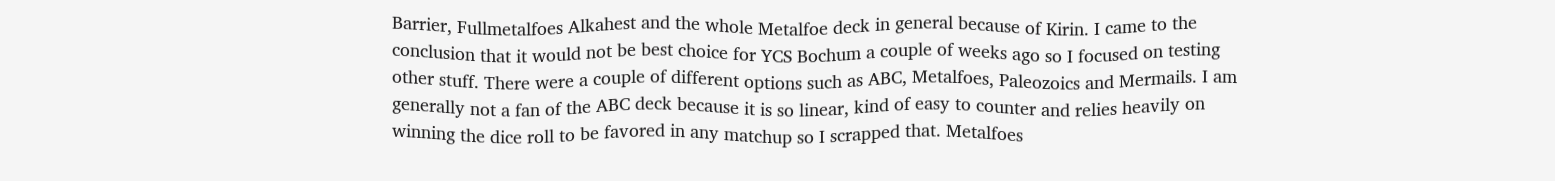Barrier, Fullmetalfoes Alkahest and the whole Metalfoe deck in general because of Kirin. I came to the conclusion that it would not be best choice for YCS Bochum a couple of weeks ago so I focused on testing other stuff. There were a couple of different options such as ABC, Metalfoes, Paleozoics and Mermails. I am generally not a fan of the ABC deck because it is so linear, kind of easy to counter and relies heavily on winning the dice roll to be favored in any matchup so I scrapped that. Metalfoes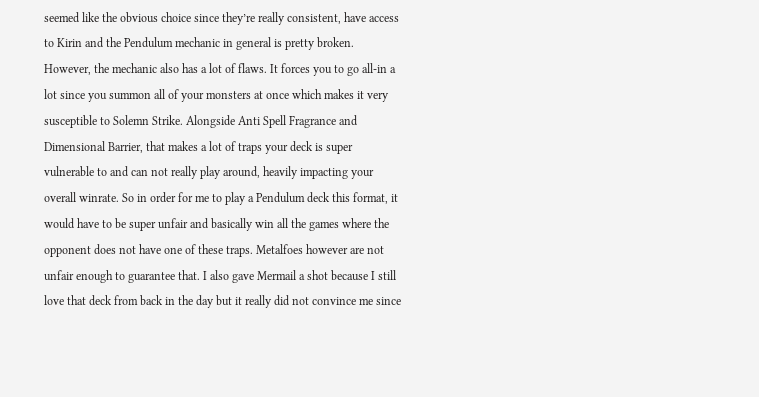seemed like the obvious choice since they’re really consistent, have access to Kirin and the Pendulum mechanic in general is pretty broken. However, the mechanic also has a lot of flaws. It forces you to go all-in a lot since you summon all of your monsters at once which makes it very susceptible to Solemn Strike. Alongside Anti Spell Fragrance and Dimensional Barrier, that makes a lot of traps your deck is super vulnerable to and can not really play around, heavily impacting your overall winrate. So in order for me to play a Pendulum deck this format, it would have to be super unfair and basically win all the games where the opponent does not have one of these traps. Metalfoes however are not unfair enough to guarantee that. I also gave Mermail a shot because I still love that deck from back in the day but it really did not convince me since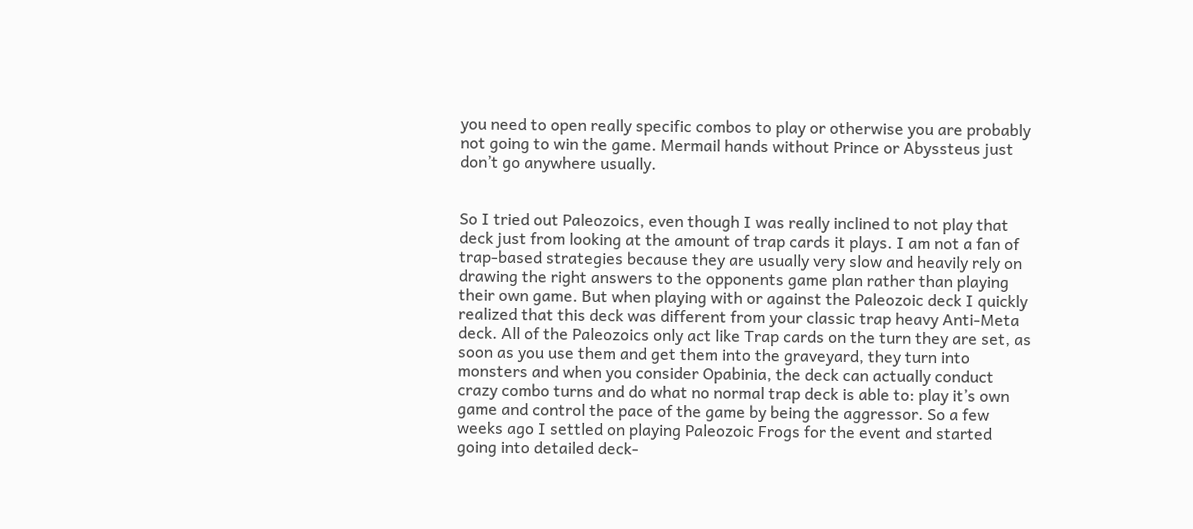you need to open really specific combos to play or otherwise you are probably not going to win the game. Mermail hands without Prince or Abyssteus just don’t go anywhere usually.


So I tried out Paleozoics, even though I was really inclined to not play that deck just from looking at the amount of trap cards it plays. I am not a fan of trap-based strategies because they are usually very slow and heavily rely on drawing the right answers to the opponents game plan rather than playing their own game. But when playing with or against the Paleozoic deck I quickly realized that this deck was different from your classic trap heavy Anti-Meta deck. All of the Paleozoics only act like Trap cards on the turn they are set, as soon as you use them and get them into the graveyard, they turn into monsters and when you consider Opabinia, the deck can actually conduct crazy combo turns and do what no normal trap deck is able to: play it’s own game and control the pace of the game by being the aggressor. So a few weeks ago I settled on playing Paleozoic Frogs for the event and started going into detailed deck-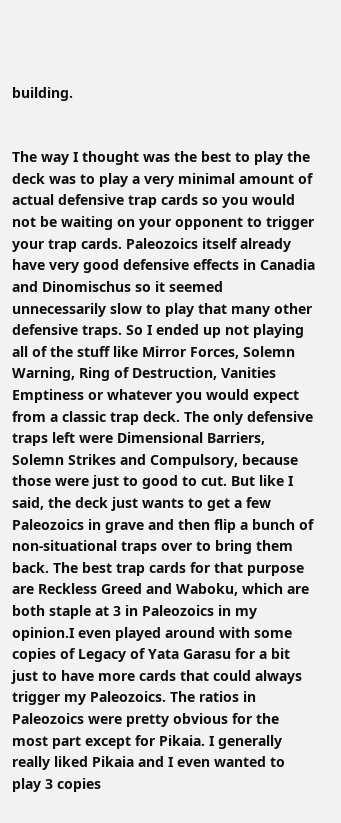building.


The way I thought was the best to play the deck was to play a very minimal amount of actual defensive trap cards so you would not be waiting on your opponent to trigger your trap cards. Paleozoics itself already have very good defensive effects in Canadia and Dinomischus so it seemed unnecessarily slow to play that many other defensive traps. So I ended up not playing all of the stuff like Mirror Forces, Solemn Warning, Ring of Destruction, Vanities Emptiness or whatever you would expect from a classic trap deck. The only defensive traps left were Dimensional Barriers, Solemn Strikes and Compulsory, because those were just to good to cut. But like I said, the deck just wants to get a few Paleozoics in grave and then flip a bunch of non-situational traps over to bring them back. The best trap cards for that purpose are Reckless Greed and Waboku, which are both staple at 3 in Paleozoics in my opinion.I even played around with some copies of Legacy of Yata Garasu for a bit just to have more cards that could always trigger my Paleozoics. The ratios in Paleozoics were pretty obvious for the most part except for Pikaia. I generally really liked Pikaia and I even wanted to play 3 copies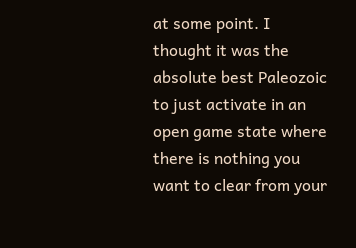at some point. I thought it was the absolute best Paleozoic to just activate in an open game state where there is nothing you want to clear from your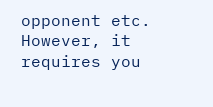opponent etc. However, it requires you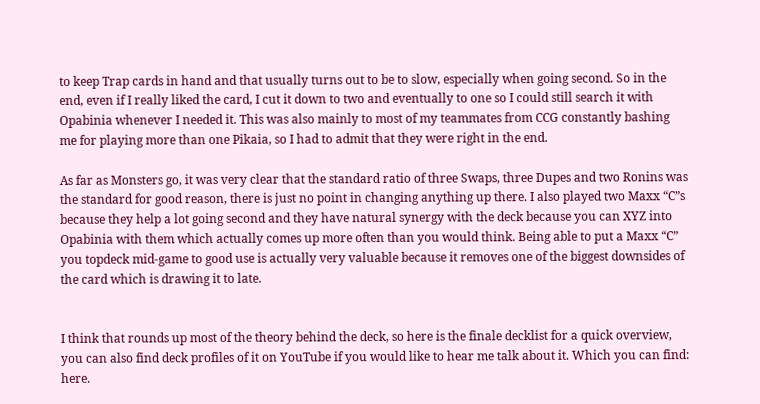to keep Trap cards in hand and that usually turns out to be to slow, especially when going second. So in the end, even if I really liked the card, I cut it down to two and eventually to one so I could still search it with Opabinia whenever I needed it. This was also mainly to most of my teammates from CCG constantly bashing me for playing more than one Pikaia, so I had to admit that they were right in the end.

As far as Monsters go, it was very clear that the standard ratio of three Swaps, three Dupes and two Ronins was the standard for good reason, there is just no point in changing anything up there. I also played two Maxx “C”s because they help a lot going second and they have natural synergy with the deck because you can XYZ into Opabinia with them which actually comes up more often than you would think. Being able to put a Maxx “C” you topdeck mid-game to good use is actually very valuable because it removes one of the biggest downsides of the card which is drawing it to late.


I think that rounds up most of the theory behind the deck, so here is the finale decklist for a quick overview, you can also find deck profiles of it on YouTube if you would like to hear me talk about it. Which you can find: here.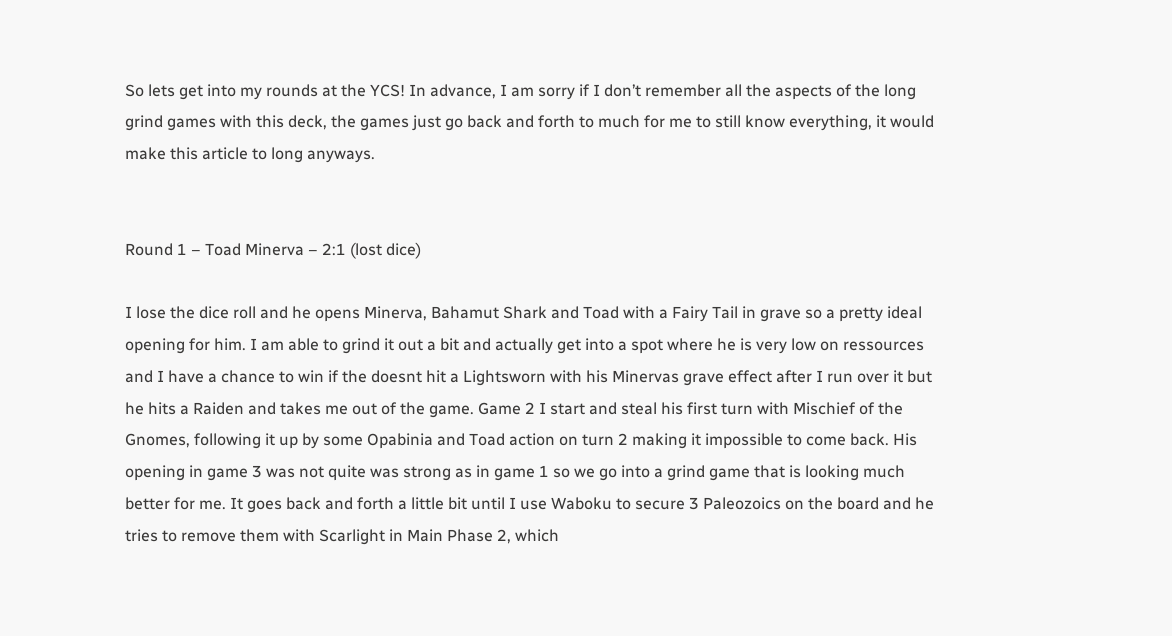So lets get into my rounds at the YCS! In advance, I am sorry if I don’t remember all the aspects of the long grind games with this deck, the games just go back and forth to much for me to still know everything, it would make this article to long anyways.


Round 1 – Toad Minerva – 2:1 (lost dice)

I lose the dice roll and he opens Minerva, Bahamut Shark and Toad with a Fairy Tail in grave so a pretty ideal opening for him. I am able to grind it out a bit and actually get into a spot where he is very low on ressources and I have a chance to win if the doesnt hit a Lightsworn with his Minervas grave effect after I run over it but he hits a Raiden and takes me out of the game. Game 2 I start and steal his first turn with Mischief of the Gnomes, following it up by some Opabinia and Toad action on turn 2 making it impossible to come back. His opening in game 3 was not quite was strong as in game 1 so we go into a grind game that is looking much better for me. It goes back and forth a little bit until I use Waboku to secure 3 Paleozoics on the board and he tries to remove them with Scarlight in Main Phase 2, which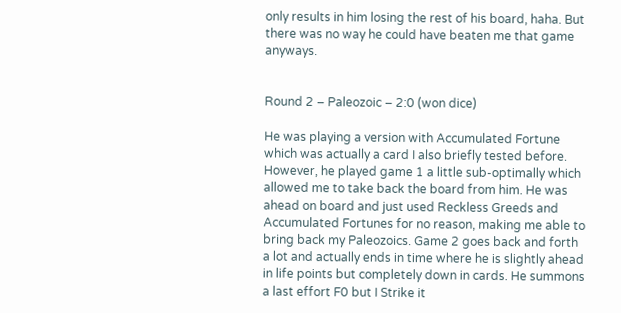only results in him losing the rest of his board, haha. But there was no way he could have beaten me that game anyways.


Round 2 – Paleozoic – 2:0 (won dice)

He was playing a version with Accumulated Fortune which was actually a card I also briefly tested before. However, he played game 1 a little sub-optimally which allowed me to take back the board from him. He was ahead on board and just used Reckless Greeds and Accumulated Fortunes for no reason, making me able to bring back my Paleozoics. Game 2 goes back and forth a lot and actually ends in time where he is slightly ahead in life points but completely down in cards. He summons a last effort F0 but I Strike it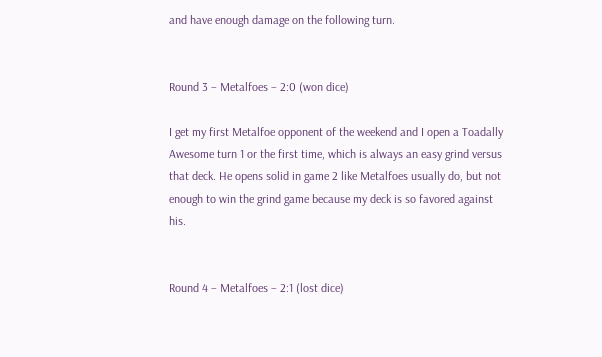and have enough damage on the following turn.


Round 3 – Metalfoes – 2:0 (won dice)

I get my first Metalfoe opponent of the weekend and I open a Toadally Awesome turn 1 or the first time, which is always an easy grind versus that deck. He opens solid in game 2 like Metalfoes usually do, but not enough to win the grind game because my deck is so favored against his.


Round 4 – Metalfoes – 2:1 (lost dice)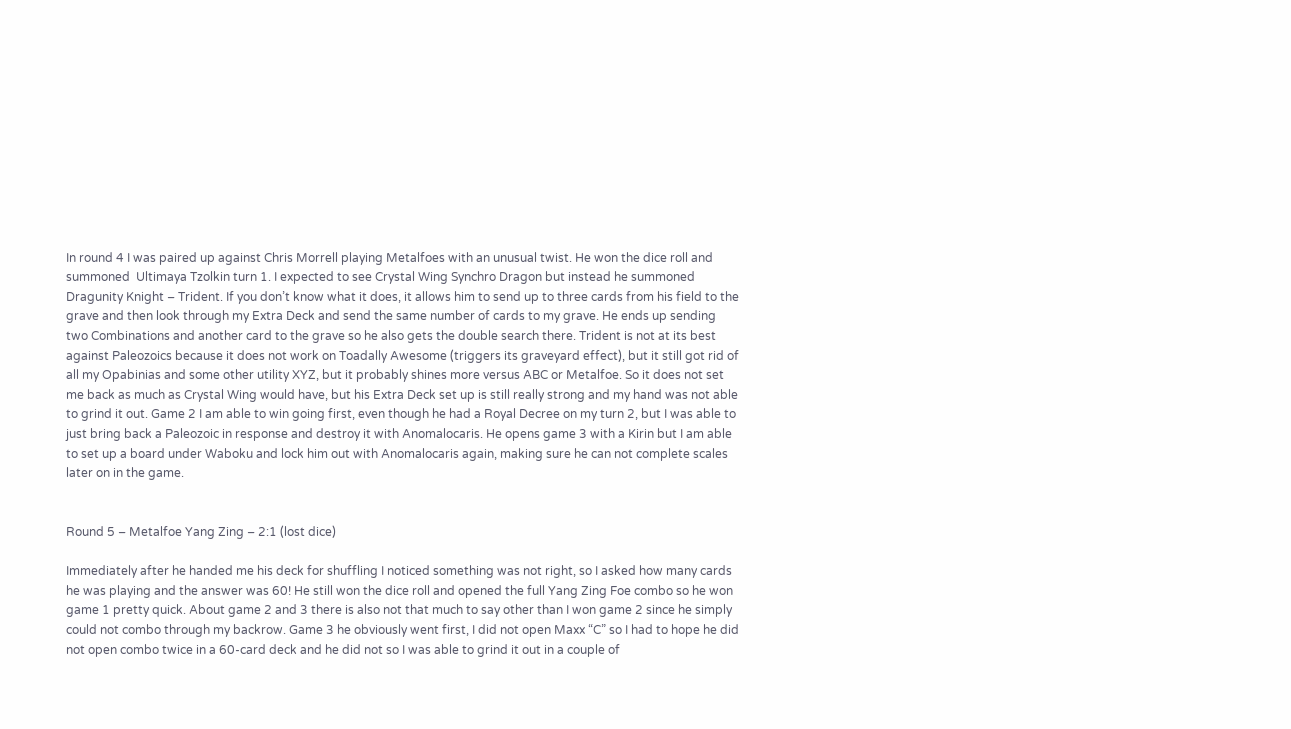In round 4 I was paired up against Chris Morrell playing Metalfoes with an unusual twist. He won the dice roll and summoned  Ultimaya Tzolkin turn 1. I expected to see Crystal Wing Synchro Dragon but instead he summoned Dragunity Knight – Trident. If you don’t know what it does, it allows him to send up to three cards from his field to the grave and then look through my Extra Deck and send the same number of cards to my grave. He ends up sending two Combinations and another card to the grave so he also gets the double search there. Trident is not at its best against Paleozoics because it does not work on Toadally Awesome (triggers its graveyard effect), but it still got rid of all my Opabinias and some other utility XYZ, but it probably shines more versus ABC or Metalfoe. So it does not set me back as much as Crystal Wing would have, but his Extra Deck set up is still really strong and my hand was not able to grind it out. Game 2 I am able to win going first, even though he had a Royal Decree on my turn 2, but I was able to just bring back a Paleozoic in response and destroy it with Anomalocaris. He opens game 3 with a Kirin but I am able to set up a board under Waboku and lock him out with Anomalocaris again, making sure he can not complete scales later on in the game.


Round 5 – Metalfoe Yang Zing – 2:1 (lost dice)

Immediately after he handed me his deck for shuffling I noticed something was not right, so I asked how many cards he was playing and the answer was 60! He still won the dice roll and opened the full Yang Zing Foe combo so he won game 1 pretty quick. About game 2 and 3 there is also not that much to say other than I won game 2 since he simply could not combo through my backrow. Game 3 he obviously went first, I did not open Maxx “C” so I had to hope he did not open combo twice in a 60-card deck and he did not so I was able to grind it out in a couple of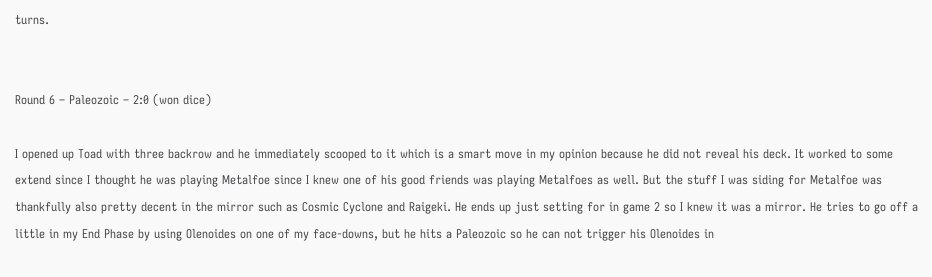turns.


Round 6 – Paleozoic – 2:0 (won dice)

I opened up Toad with three backrow and he immediately scooped to it which is a smart move in my opinion because he did not reveal his deck. It worked to some extend since I thought he was playing Metalfoe since I knew one of his good friends was playing Metalfoes as well. But the stuff I was siding for Metalfoe was thankfully also pretty decent in the mirror such as Cosmic Cyclone and Raigeki. He ends up just setting for in game 2 so I knew it was a mirror. He tries to go off a little in my End Phase by using Olenoides on one of my face-downs, but he hits a Paleozoic so he can not trigger his Olenoides in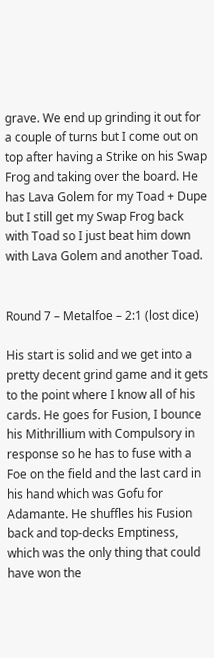grave. We end up grinding it out for a couple of turns but I come out on top after having a Strike on his Swap Frog and taking over the board. He has Lava Golem for my Toad + Dupe but I still get my Swap Frog back with Toad so I just beat him down with Lava Golem and another Toad.


Round 7 – Metalfoe – 2:1 (lost dice)

His start is solid and we get into a pretty decent grind game and it gets to the point where I know all of his cards. He goes for Fusion, I bounce his Mithrillium with Compulsory in response so he has to fuse with a Foe on the field and the last card in his hand which was Gofu for Adamante. He shuffles his Fusion back and top-decks Emptiness, which was the only thing that could have won the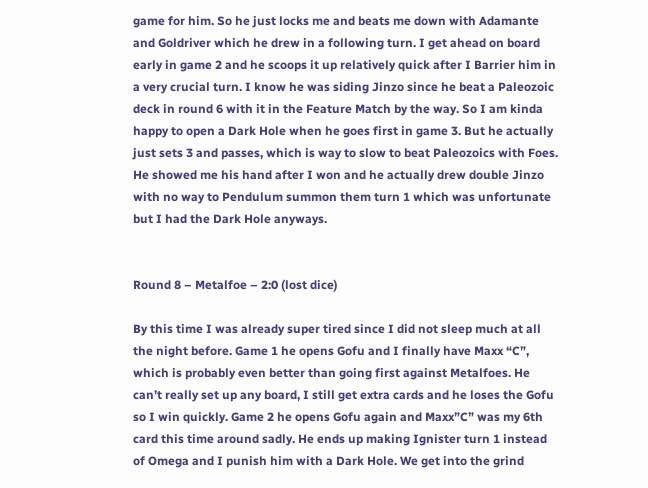game for him. So he just locks me and beats me down with Adamante and Goldriver which he drew in a following turn. I get ahead on board early in game 2 and he scoops it up relatively quick after I Barrier him in a very crucial turn. I know he was siding Jinzo since he beat a Paleozoic deck in round 6 with it in the Feature Match by the way. So I am kinda happy to open a Dark Hole when he goes first in game 3. But he actually just sets 3 and passes, which is way to slow to beat Paleozoics with Foes. He showed me his hand after I won and he actually drew double Jinzo with no way to Pendulum summon them turn 1 which was unfortunate but I had the Dark Hole anyways.


Round 8 – Metalfoe – 2:0 (lost dice)

By this time I was already super tired since I did not sleep much at all the night before. Game 1 he opens Gofu and I finally have Maxx “C”, which is probably even better than going first against Metalfoes. He can’t really set up any board, I still get extra cards and he loses the Gofu so I win quickly. Game 2 he opens Gofu again and Maxx”C” was my 6th card this time around sadly. He ends up making Ignister turn 1 instead of Omega and I punish him with a Dark Hole. We get into the grind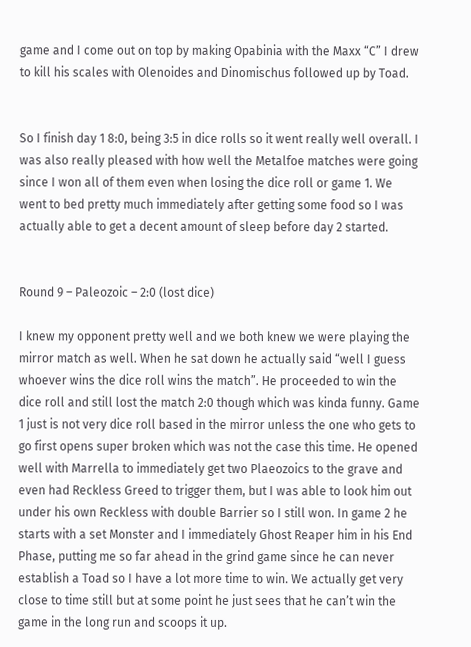game and I come out on top by making Opabinia with the Maxx “C” I drew to kill his scales with Olenoides and Dinomischus followed up by Toad.


So I finish day 1 8:0, being 3:5 in dice rolls so it went really well overall. I was also really pleased with how well the Metalfoe matches were going since I won all of them even when losing the dice roll or game 1. We went to bed pretty much immediately after getting some food so I was actually able to get a decent amount of sleep before day 2 started.


Round 9 – Paleozoic – 2:0 (lost dice)

I knew my opponent pretty well and we both knew we were playing the mirror match as well. When he sat down he actually said “well I guess whoever wins the dice roll wins the match”. He proceeded to win the dice roll and still lost the match 2:0 though which was kinda funny. Game 1 just is not very dice roll based in the mirror unless the one who gets to go first opens super broken which was not the case this time. He opened well with Marrella to immediately get two Plaeozoics to the grave and even had Reckless Greed to trigger them, but I was able to look him out under his own Reckless with double Barrier so I still won. In game 2 he starts with a set Monster and I immediately Ghost Reaper him in his End Phase, putting me so far ahead in the grind game since he can never establish a Toad so I have a lot more time to win. We actually get very close to time still but at some point he just sees that he can’t win the game in the long run and scoops it up.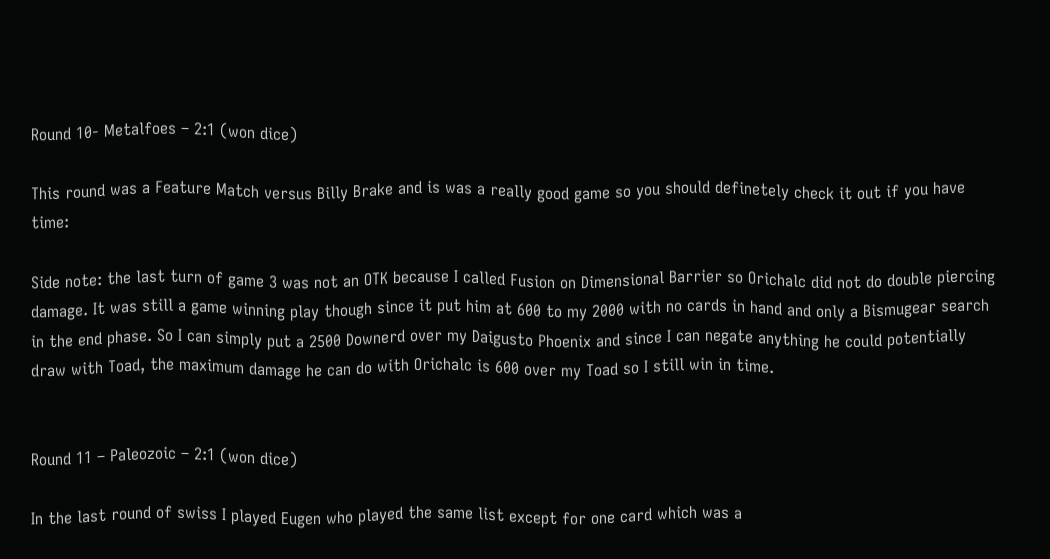Round 10- Metalfoes – 2:1 (won dice)

This round was a Feature Match versus Billy Brake and is was a really good game so you should definetely check it out if you have time:

Side note: the last turn of game 3 was not an OTK because I called Fusion on Dimensional Barrier so Orichalc did not do double piercing damage. It was still a game winning play though since it put him at 600 to my 2000 with no cards in hand and only a Bismugear search in the end phase. So I can simply put a 2500 Downerd over my Daigusto Phoenix and since I can negate anything he could potentially draw with Toad, the maximum damage he can do with Orichalc is 600 over my Toad so I still win in time.


Round 11 – Paleozoic – 2:1 (won dice)

In the last round of swiss I played Eugen who played the same list except for one card which was a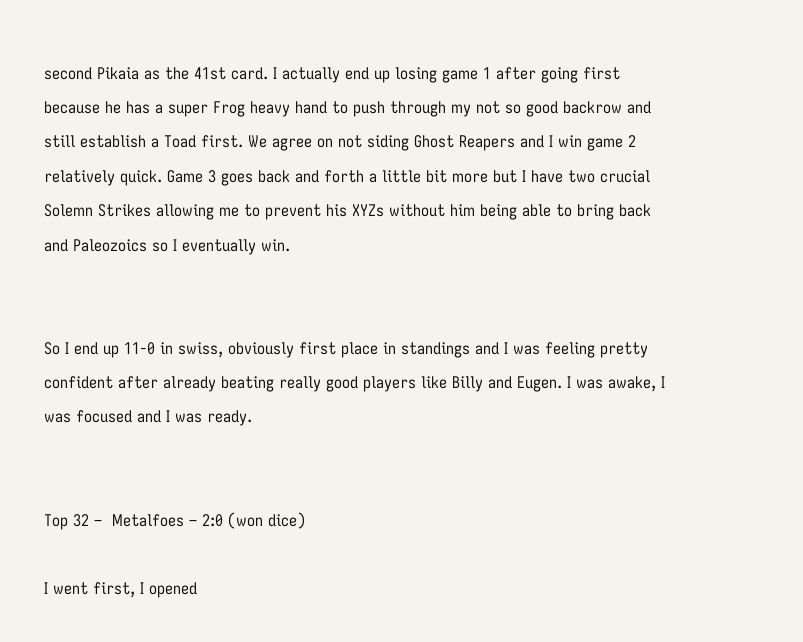second Pikaia as the 41st card. I actually end up losing game 1 after going first because he has a super Frog heavy hand to push through my not so good backrow and still establish a Toad first. We agree on not siding Ghost Reapers and I win game 2 relatively quick. Game 3 goes back and forth a little bit more but I have two crucial Solemn Strikes allowing me to prevent his XYZs without him being able to bring back and Paleozoics so I eventually win.


So I end up 11-0 in swiss, obviously first place in standings and I was feeling pretty confident after already beating really good players like Billy and Eugen. I was awake, I was focused and I was ready.


Top 32 –  Metalfoes – 2:0 (won dice)

I went first, I opened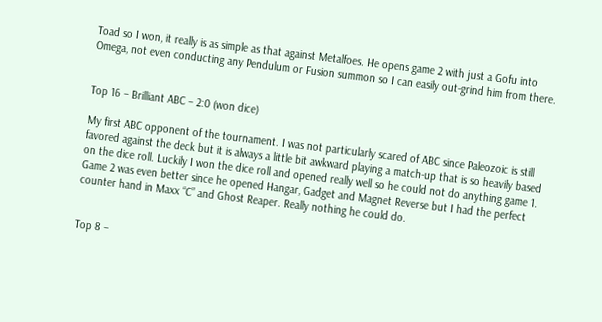Toad so I won, it really is as simple as that against Metalfoes. He opens game 2 with just a Gofu into Omega, not even conducting any Pendulum or Fusion summon so I can easily out-grind him from there.


Top 16 – Brilliant ABC – 2:0 (won dice)

My first ABC opponent of the tournament. I was not particularly scared of ABC since Paleozoic is still favored against the deck but it is always a little bit awkward playing a match-up that is so heavily based on the dice roll. Luckily I won the dice roll and opened really well so he could not do anything game 1. Game 2 was even better since he opened Hangar, Gadget and Magnet Reverse but I had the perfect counter hand in Maxx “C” and Ghost Reaper. Really nothing he could do.


Top 8 –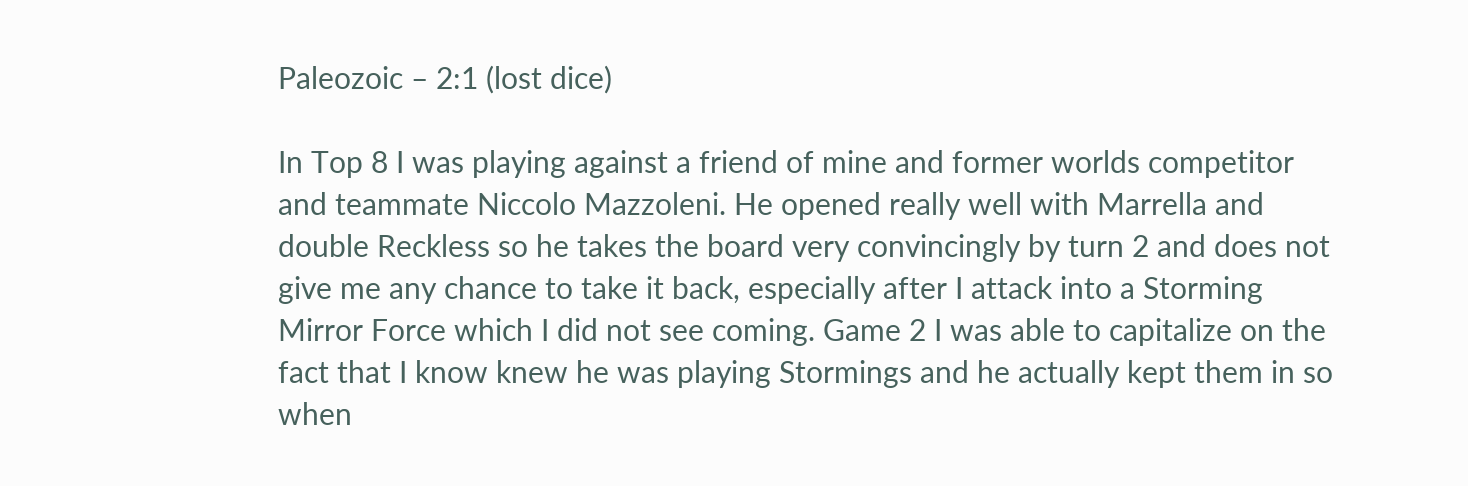Paleozoic – 2:1 (lost dice)

In Top 8 I was playing against a friend of mine and former worlds competitor and teammate Niccolo Mazzoleni. He opened really well with Marrella and double Reckless so he takes the board very convincingly by turn 2 and does not give me any chance to take it back, especially after I attack into a Storming Mirror Force which I did not see coming. Game 2 I was able to capitalize on the fact that I know knew he was playing Stormings and he actually kept them in so when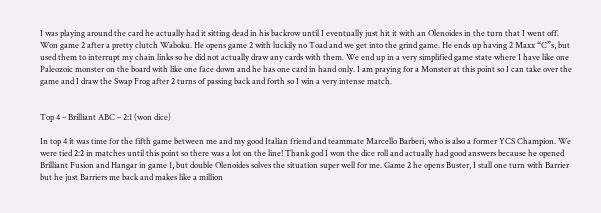I was playing around the card he actually had it sitting dead in his backrow until I eventually just hit it with an Olenoides in the turn that I went off. Won game 2 after a pretty clutch Waboku. He opens game 2 with luckily no Toad and we get into the grind game. He ends up having 2 Maxx “C”s, but used them to interrupt my chain links so he did not actually draw any cards with them. We end up in a very simplified game state where I have like one Paleozoic monster on the board with like one face down and he has one card in hand only. I am praying for a Monster at this point so I can take over the game and I draw the Swap Frog after 2 turns of passing back and forth so I win a very intense match.


Top 4 – Brilliant ABC – 2:1 (won dice)

In top 4 it was time for the fifth game between me and my good Italian friend and teammate Marcello Barberi, who is also a former YCS Champion. We were tied 2:2 in matches until this point so there was a lot on the line! Thank god I won the dice roll and actually had good answers because he opened Brilliant Fusion and Hangar in game 1, but double Olenoides solves the situation super well for me. Game 2 he opens Buster, I stall one turn with Barrier but he just Barriers me back and makes like a million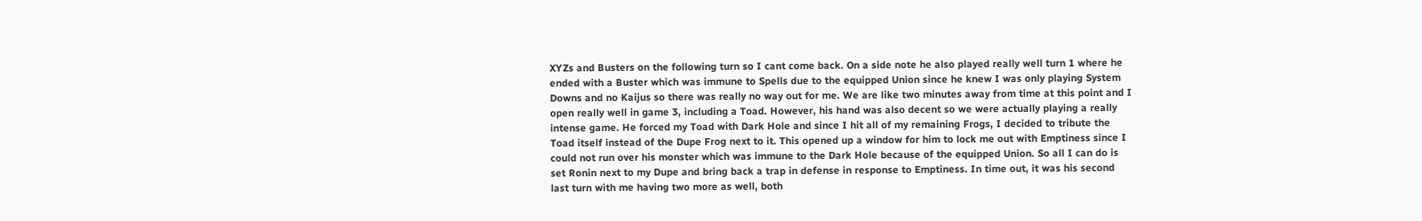XYZs and Busters on the following turn so I cant come back. On a side note he also played really well turn 1 where he ended with a Buster which was immune to Spells due to the equipped Union since he knew I was only playing System Downs and no Kaijus so there was really no way out for me. We are like two minutes away from time at this point and I open really well in game 3, including a Toad. However, his hand was also decent so we were actually playing a really intense game. He forced my Toad with Dark Hole and since I hit all of my remaining Frogs, I decided to tribute the Toad itself instead of the Dupe Frog next to it. This opened up a window for him to lock me out with Emptiness since I could not run over his monster which was immune to the Dark Hole because of the equipped Union. So all I can do is set Ronin next to my Dupe and bring back a trap in defense in response to Emptiness. In time out, it was his second last turn with me having two more as well, both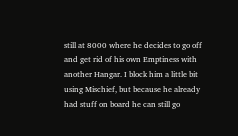still at 8000 where he decides to go off and get rid of his own Emptiness with another Hangar. I block him a little bit using Mischief, but because he already had stuff on board he can still go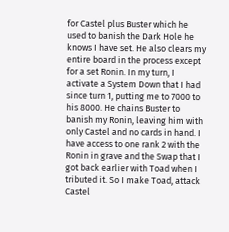for Castel plus Buster which he used to banish the Dark Hole he knows I have set. He also clears my entire board in the process except for a set Ronin. In my turn, I activate a System Down that I had since turn 1, putting me to 7000 to his 8000. He chains Buster to banish my Ronin, leaving him with only Castel and no cards in hand. I have access to one rank 2 with the Ronin in grave and the Swap that I got back earlier with Toad when I tributed it. So I make Toad, attack Castel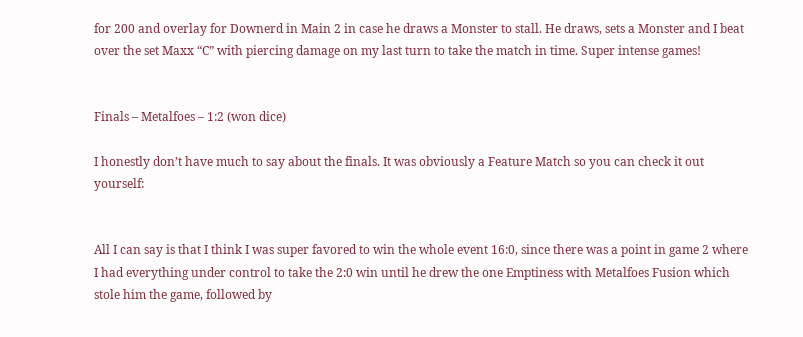for 200 and overlay for Downerd in Main 2 in case he draws a Monster to stall. He draws, sets a Monster and I beat over the set Maxx “C” with piercing damage on my last turn to take the match in time. Super intense games!


Finals – Metalfoes – 1:2 (won dice)

I honestly don’t have much to say about the finals. It was obviously a Feature Match so you can check it out yourself:


All I can say is that I think I was super favored to win the whole event 16:0, since there was a point in game 2 where I had everything under control to take the 2:0 win until he drew the one Emptiness with Metalfoes Fusion which stole him the game, followed by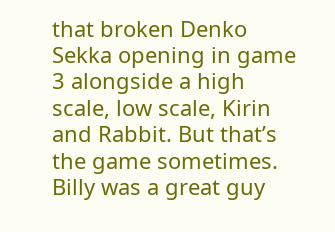that broken Denko Sekka opening in game 3 alongside a high scale, low scale, Kirin and Rabbit. But that’s the game sometimes. Billy was a great guy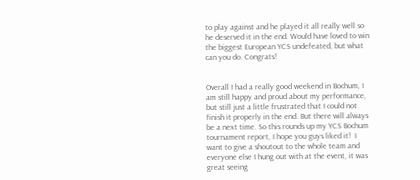to play against and he played it all really well so he deserved it in the end. Would have loved to win the biggest European YCS undefeated, but what can you do. Congrats!


Overall I had a really good weekend in Bochum, I am still happy and proud about my performance, but still just a little frustrated that I could not finish it properly in the end. But there will always be a next time. So this rounds up my YCS Bochum tournament report, I hope you guys liked it!  I want to give a shoutout to the whole team and everyone else I hung out with at the event, it was great seeing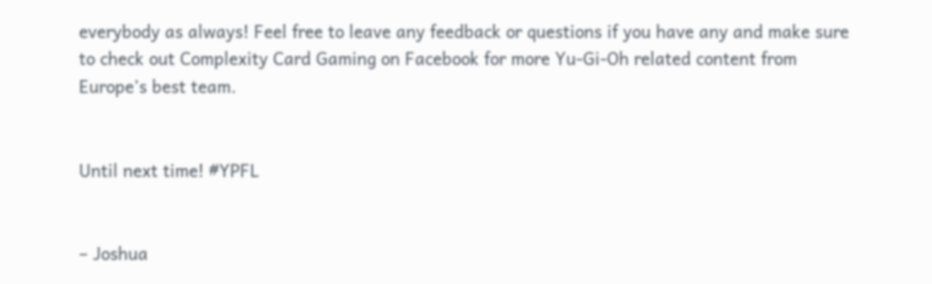everybody as always! Feel free to leave any feedback or questions if you have any and make sure to check out Complexity Card Gaming on Facebook for more Yu-Gi-Oh related content from Europe’s best team.


Until next time! #YPFL


– Joshua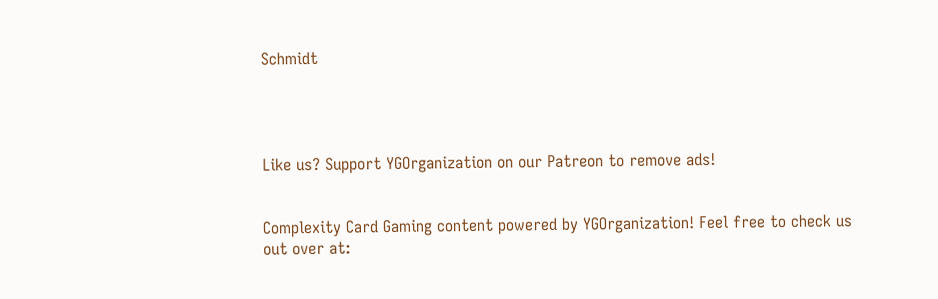Schmidt




Like us? Support YGOrganization on our Patreon to remove ads!


Complexity Card Gaming content powered by YGOrganization! Feel free to check us out over at: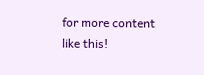for more content like this!